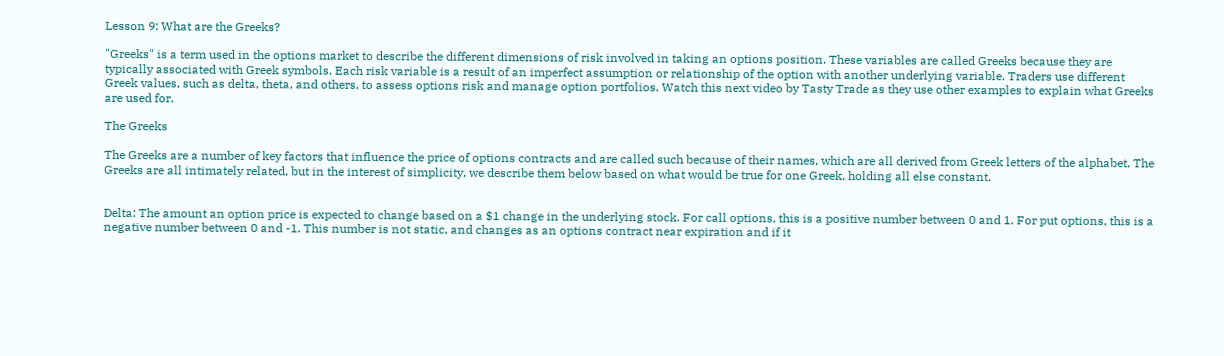Lesson 9: What are the Greeks?

"Greeks" is a term used in the options market to describe the different dimensions of risk involved in taking an options position. These variables are called Greeks because they are typically associated with Greek symbols. Each risk variable is a result of an imperfect assumption or relationship of the option with another underlying variable. Traders use different Greek values, such as delta, theta, and others, to assess options risk and manage option portfolios. Watch this next video by Tasty Trade as they use other examples to explain what Greeks are used for.

The Greeks

The Greeks are a number of key factors that influence the price of options contracts and are called such because of their names, which are all derived from Greek letters of the alphabet. The Greeks are all intimately related, but in the interest of simplicity, we describe them below based on what would be true for one Greek, holding all else constant.


Delta: The amount an option price is expected to change based on a $1 change in the underlying stock. For call options, this is a positive number between 0 and 1. For put options, this is a negative number between 0 and -1. This number is not static, and changes as an options contract near expiration and if it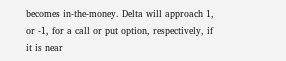becomes in-the-money. Delta will approach 1, or -1, for a call or put option, respectively, if it is near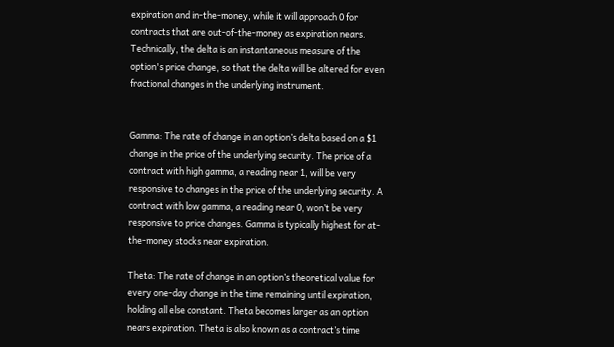expiration and in-the-money, while it will approach 0 for contracts that are out-of-the-money as expiration nears. Technically, the delta is an instantaneous measure of the option's price change, so that the delta will be altered for even fractional changes in the underlying instrument.


Gamma: The rate of change in an option’s delta based on a $1 change in the price of the underlying security. The price of a contract with high gamma, a reading near 1, will be very responsive to changes in the price of the underlying security. A contract with low gamma, a reading near 0, won’t be very responsive to price changes. Gamma is typically highest for at-the-money stocks near expiration.

Theta: The rate of change in an option’s theoretical value for every one-day change in the time remaining until expiration, holding all else constant. Theta becomes larger as an option nears expiration. Theta is also known as a contract’s time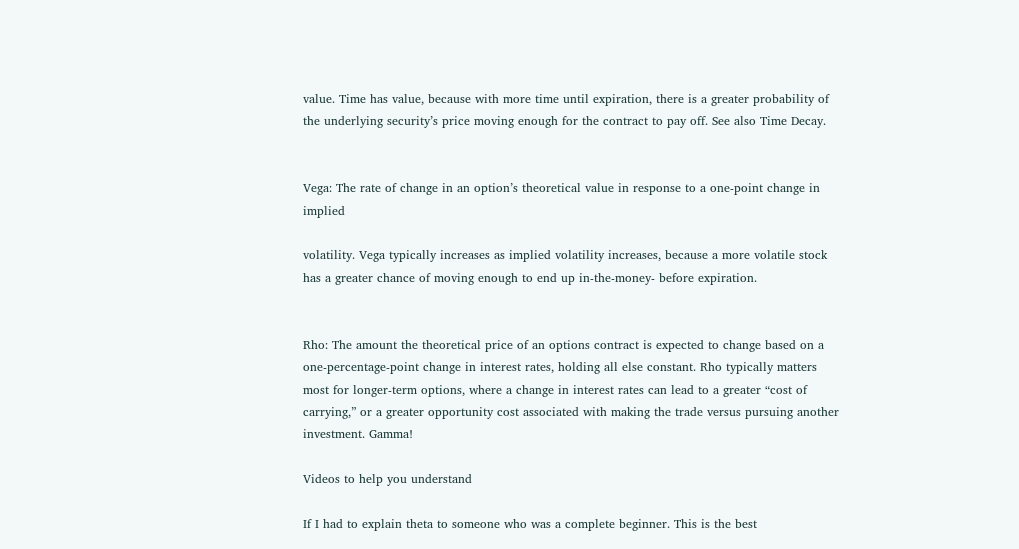value. Time has value, because with more time until expiration, there is a greater probability of the underlying security’s price moving enough for the contract to pay off. See also Time Decay.


Vega: The rate of change in an option’s theoretical value in response to a one-point change in implied

volatility. Vega typically increases as implied volatility increases, because a more volatile stock has a greater chance of moving enough to end up in-the-money- before expiration.


Rho: The amount the theoretical price of an options contract is expected to change based on a one-percentage-point change in interest rates, holding all else constant. Rho typically matters most for longer-term options, where a change in interest rates can lead to a greater “cost of carrying,” or a greater opportunity cost associated with making the trade versus pursuing another investment. Gamma!

Videos to help you understand

If I had to explain theta to someone who was a complete beginner. This is the best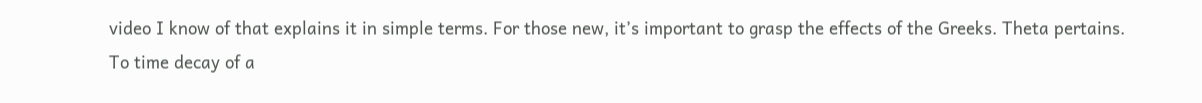video I know of that explains it in simple terms. For those new, it’s important to grasp the effects of the Greeks. Theta pertains. To time decay of a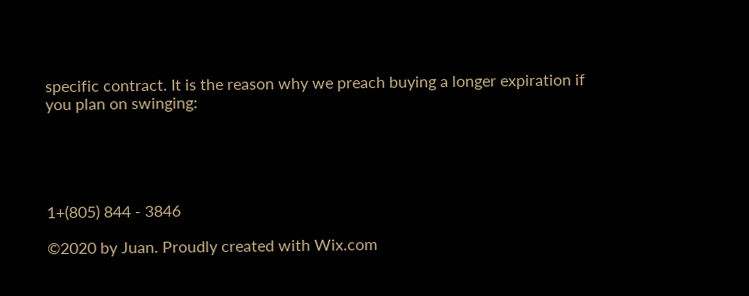specific contract. It is the reason why we preach buying a longer expiration if you plan on swinging:





1+(805) 844 - 3846

©2020 by Juan. Proudly created with Wix.com